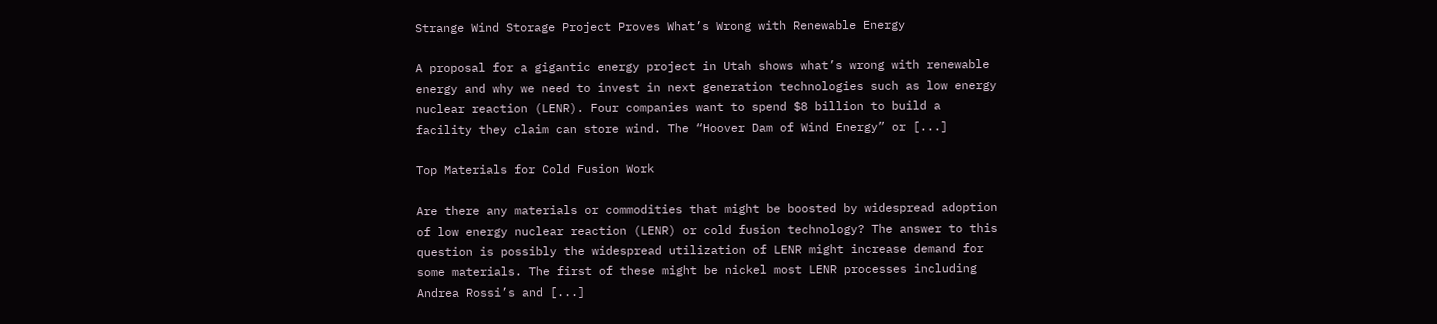Strange Wind Storage Project Proves What’s Wrong with Renewable Energy

A proposal for a gigantic energy project in Utah shows what’s wrong with renewable energy and why we need to invest in next generation technologies such as low energy nuclear reaction (LENR). Four companies want to spend $8 billion to build a facility they claim can store wind. The “Hoover Dam of Wind Energy” or [...]

Top Materials for Cold Fusion Work

Are there any materials or commodities that might be boosted by widespread adoption of low energy nuclear reaction (LENR) or cold fusion technology? The answer to this question is possibly the widespread utilization of LENR might increase demand for some materials. The first of these might be nickel most LENR processes including Andrea Rossi’s and [...]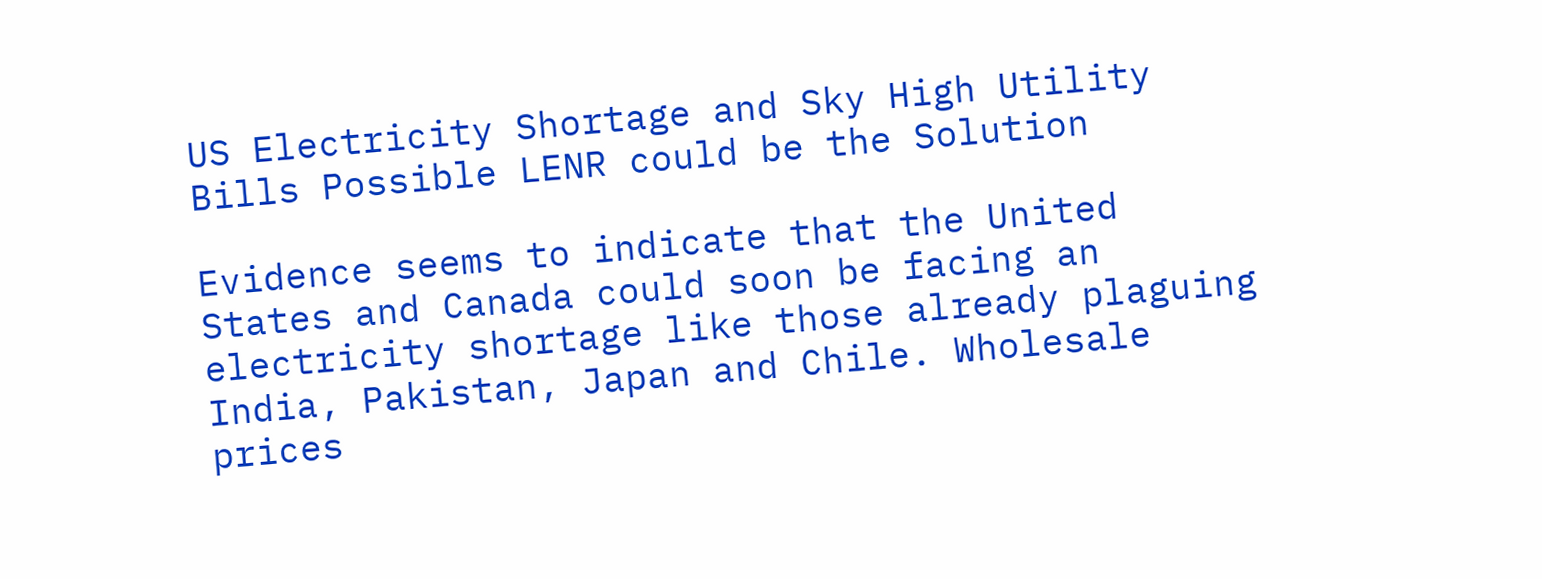US Electricity Shortage and Sky High Utility Bills Possible LENR could be the Solution

Evidence seems to indicate that the United States and Canada could soon be facing an electricity shortage like those already plaguing India, Pakistan, Japan and Chile. Wholesale prices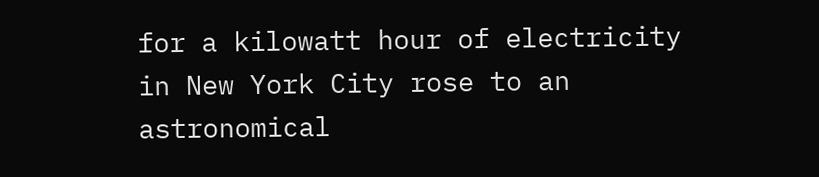for a kilowatt hour of electricity in New York City rose to an astronomical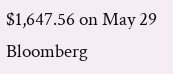$1,647.56 on May 29 Bloomberg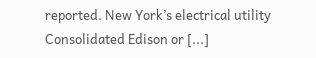reported. New York’s electrical utility Consolidated Edison or [...]